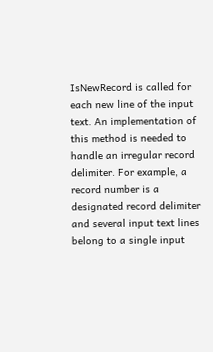IsNewRecord is called for each new line of the input text. An implementation of this method is needed to handle an irregular record delimiter. For example, a record number is a designated record delimiter and several input text lines belong to a single input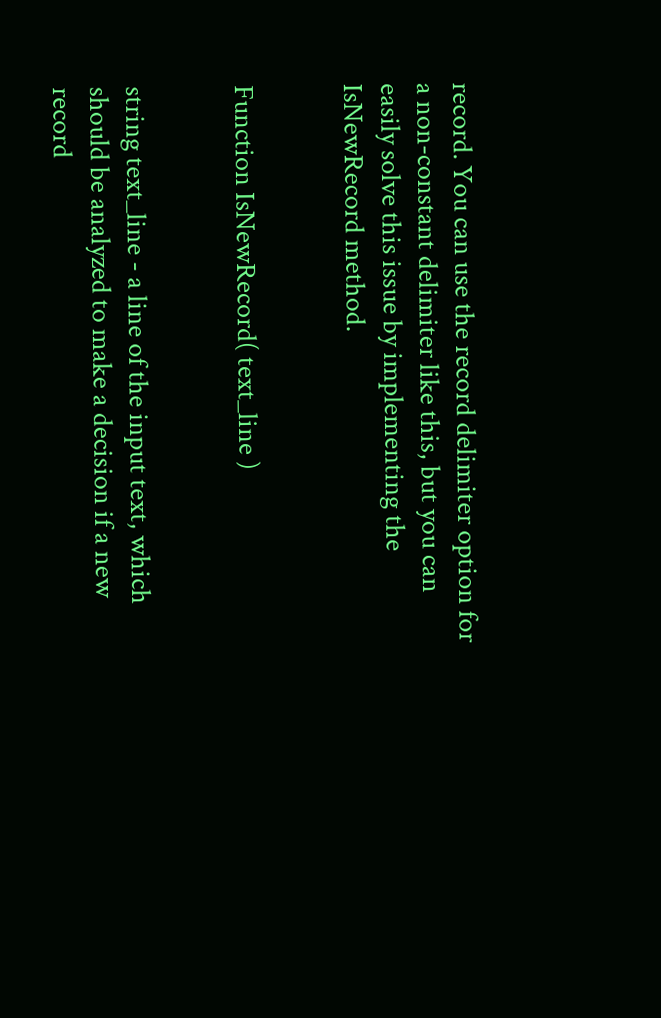record. You can use the record delimiter option for a non-constant delimiter like this, but you can easily solve this issue by implementing the IsNewRecord method.


Function IsNewRecord( text_line )


string text_line - a line of the input text, which should be analyzed to make a decision if a new record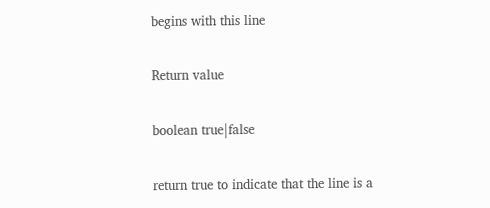begins with this line

Return value

boolean true|false

return true to indicate that the line is a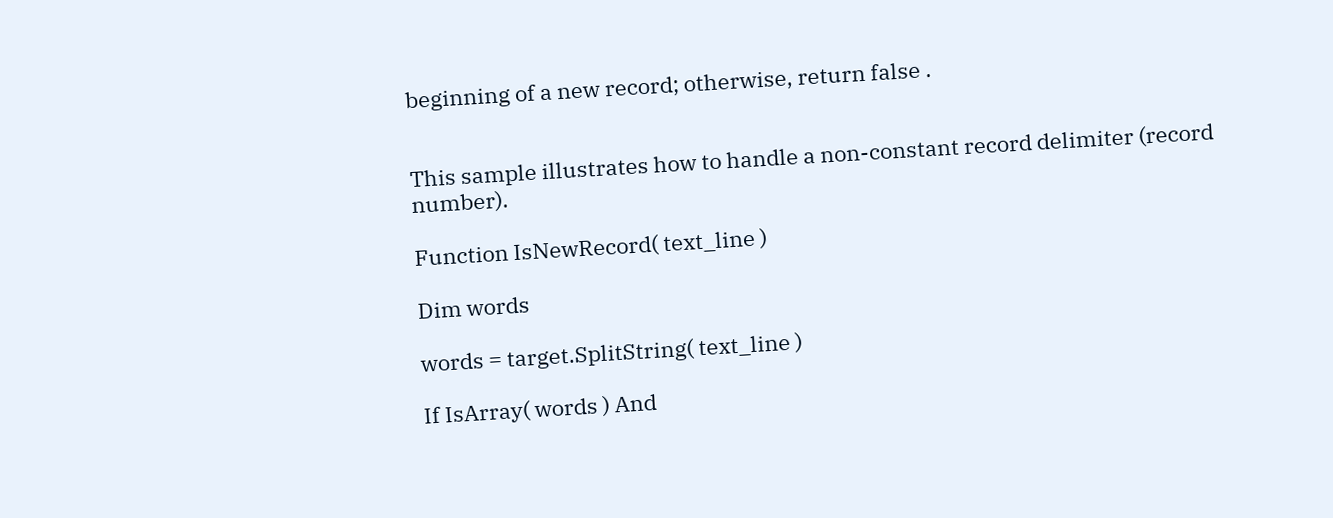beginning of a new record; otherwise, return false .


This sample illustrates how to handle a non-constant record delimiter (record number).

Function IsNewRecord( text_line )

Dim words

words = target.SplitString( text_line )

If IsArray( words ) And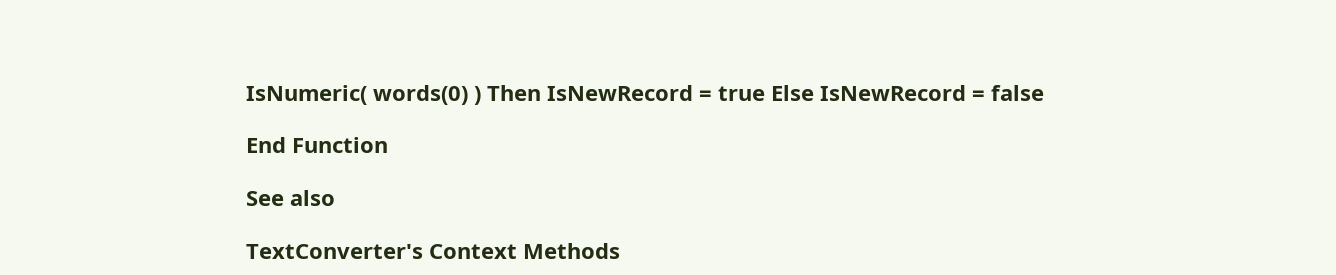IsNumeric( words(0) ) Then IsNewRecord = true Else IsNewRecord = false

End Function

See also

TextConverter's Context Methods